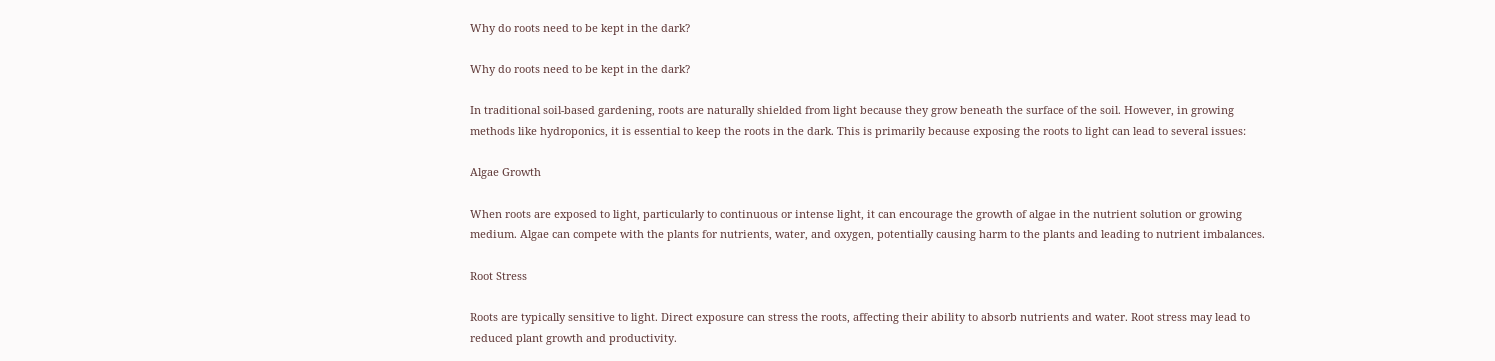Why do roots need to be kept in the dark?

Why do roots need to be kept in the dark?

In traditional soil-based gardening, roots are naturally shielded from light because they grow beneath the surface of the soil. However, in growing methods like hydroponics, it is essential to keep the roots in the dark. This is primarily because exposing the roots to light can lead to several issues:

Algae Growth

When roots are exposed to light, particularly to continuous or intense light, it can encourage the growth of algae in the nutrient solution or growing medium. Algae can compete with the plants for nutrients, water, and oxygen, potentially causing harm to the plants and leading to nutrient imbalances.

Root Stress

Roots are typically sensitive to light. Direct exposure can stress the roots, affecting their ability to absorb nutrients and water. Root stress may lead to reduced plant growth and productivity.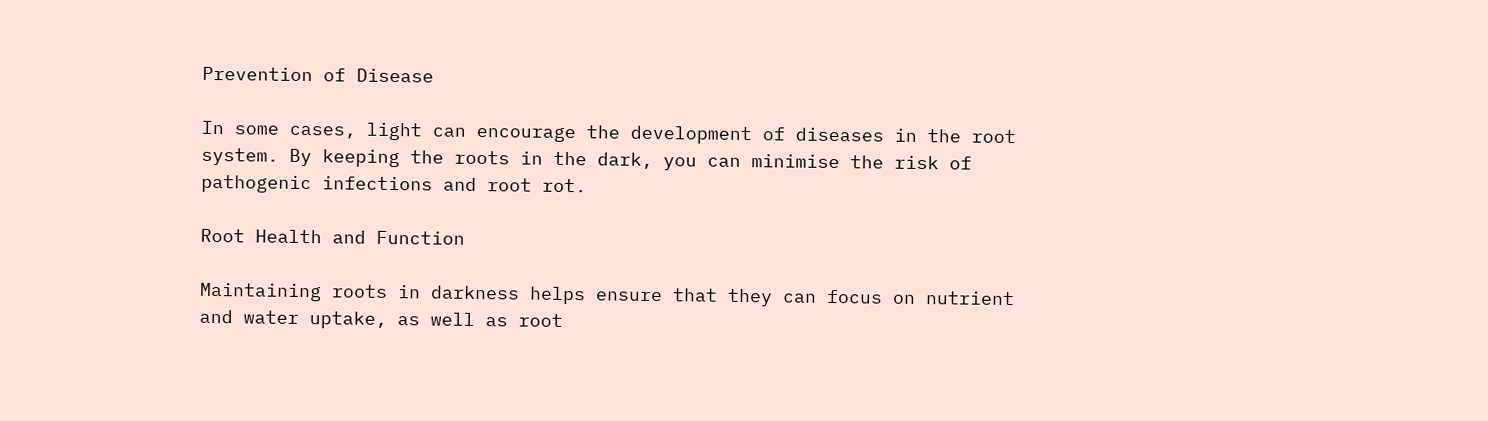Prevention of Disease

In some cases, light can encourage the development of diseases in the root system. By keeping the roots in the dark, you can minimise the risk of pathogenic infections and root rot.

Root Health and Function

Maintaining roots in darkness helps ensure that they can focus on nutrient and water uptake, as well as root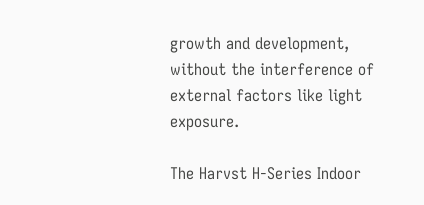growth and development, without the interference of external factors like light exposure.

The Harvst H-Series Indoor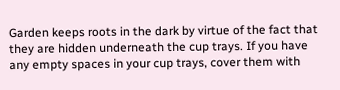Garden keeps roots in the dark by virtue of the fact that they are hidden underneath the cup trays. If you have any empty spaces in your cup trays, cover them with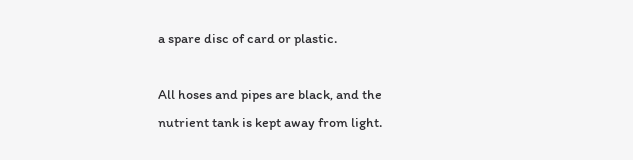a spare disc of card or plastic.

All hoses and pipes are black, and the nutrient tank is kept away from light.